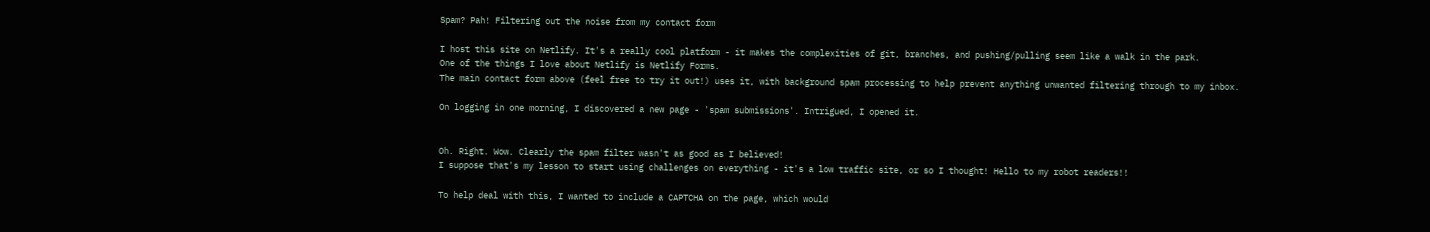Spam? Pah! Filtering out the noise from my contact form

I host this site on Netlify. It's a really cool platform - it makes the complexities of git, branches, and pushing/pulling seem like a walk in the park.
One of the things I love about Netlify is Netlify Forms.
The main contact form above (feel free to try it out!) uses it, with background spam processing to help prevent anything unwanted filtering through to my inbox.

On logging in one morning, I discovered a new page - 'spam submissions'. Intrigued, I opened it.


Oh. Right. Wow. Clearly the spam filter wasn't as good as I believed!
I suppose that's my lesson to start using challenges on everything - it's a low traffic site, or so I thought! Hello to my robot readers!!

To help deal with this, I wanted to include a CAPTCHA on the page, which would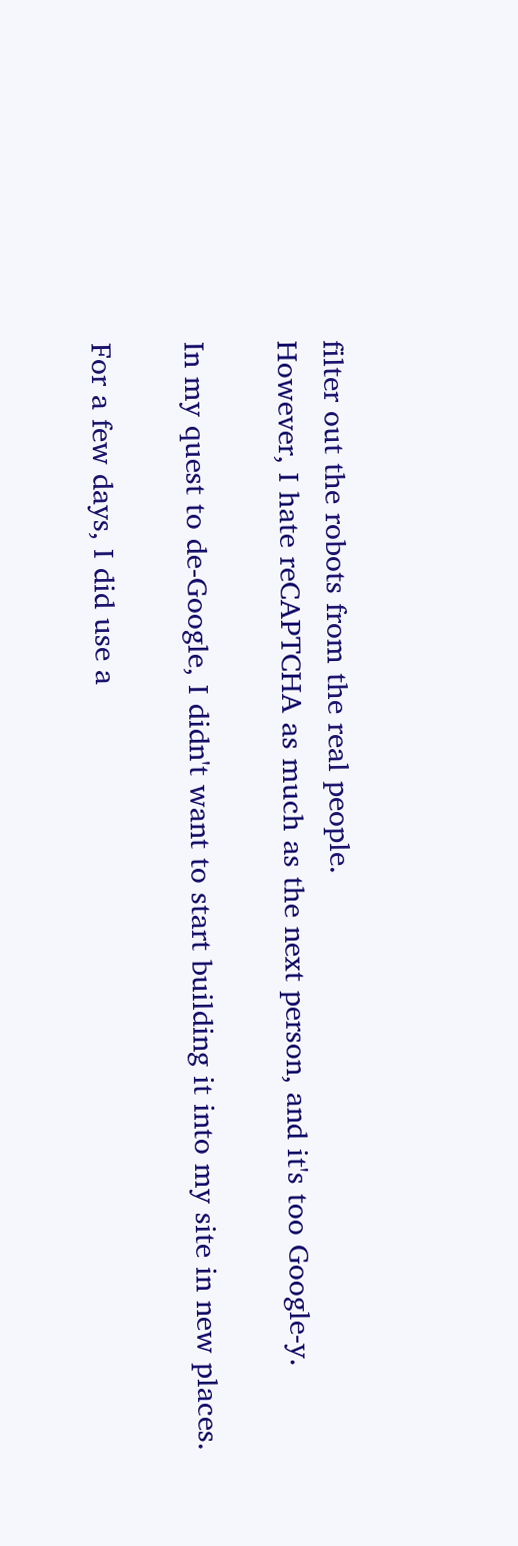filter out the robots from the real people.
However, I hate reCAPTCHA as much as the next person, and it's too Google-y.

In my quest to de-Google, I didn't want to start building it into my site in new places.

For a few days, I did use a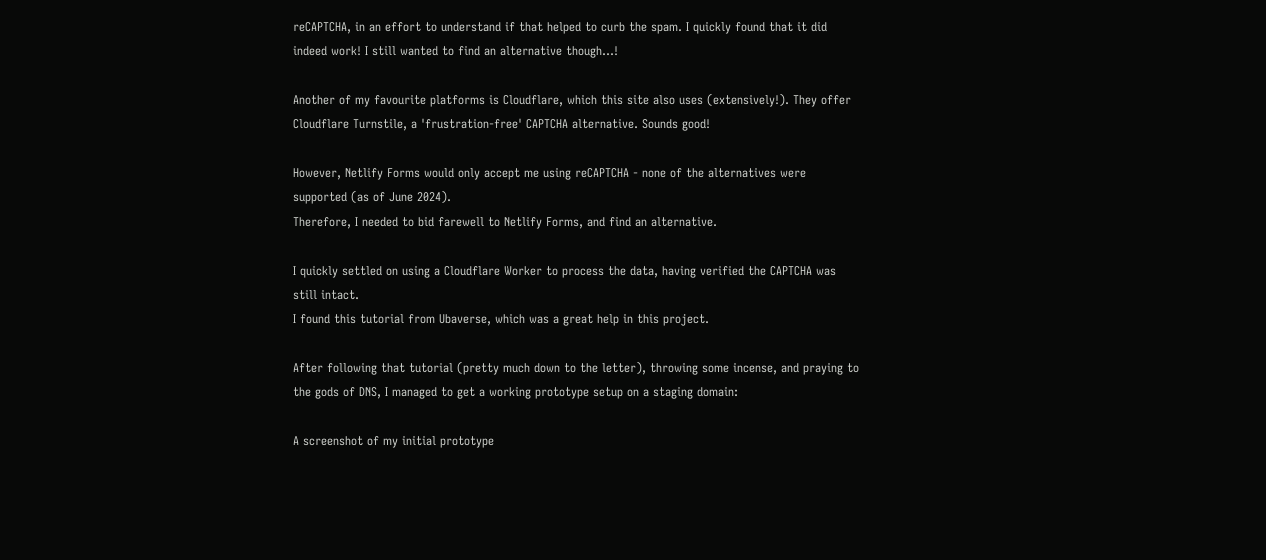reCAPTCHA, in an effort to understand if that helped to curb the spam. I quickly found that it did indeed work! I still wanted to find an alternative though...!

Another of my favourite platforms is Cloudflare, which this site also uses (extensively!). They offer Cloudflare Turnstile, a 'frustration-free' CAPTCHA alternative. Sounds good!

However, Netlify Forms would only accept me using reCAPTCHA - none of the alternatives were supported (as of June 2024).
Therefore, I needed to bid farewell to Netlify Forms, and find an alternative.

I quickly settled on using a Cloudflare Worker to process the data, having verified the CAPTCHA was still intact.
I found this tutorial from Ubaverse, which was a great help in this project.

After following that tutorial (pretty much down to the letter), throwing some incense, and praying to the gods of DNS, I managed to get a working prototype setup on a staging domain:

A screenshot of my initial prototype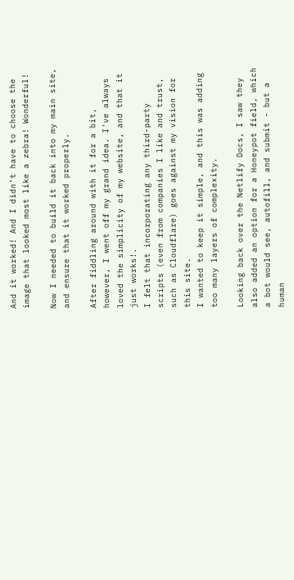And it worked! And I didn't have to choose the image that looked most like a zebra! Wonderful!

Now I needed to build it back into my main site, and ensure that it worked properly.

After fiddling around with it for a bit, however, I went off my grand idea. I've always loved the simplicity of my website, and that it just works!.
I felt that incorporating any third-party scripts (even from companies I like and trust, such as Cloudflare) goes against my vision for this site.
I wanted to keep it simple, and this was adding too many layers of complexity.

Looking back over the Netlify Docs, I saw they also added an option for a Honeypot field, which a bot would see, autofill, and submit - but a human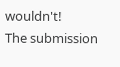wouldn't!
The submission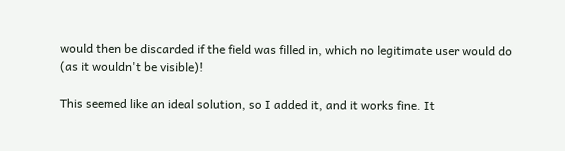would then be discarded if the field was filled in, which no legitimate user would do (as it wouldn't be visible)!

This seemed like an ideal solution, so I added it, and it works fine. It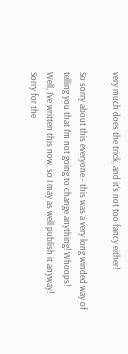very much does the trick, and it's not too fancy either!

So sorry about this everyone - this was a very long winded way of telling you that I'm not going to change anything! Whoops!
Well, I've written this now, so I may as well publish it anyway! Sorry for the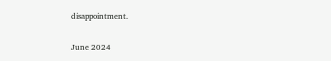disappointment.

June 2024